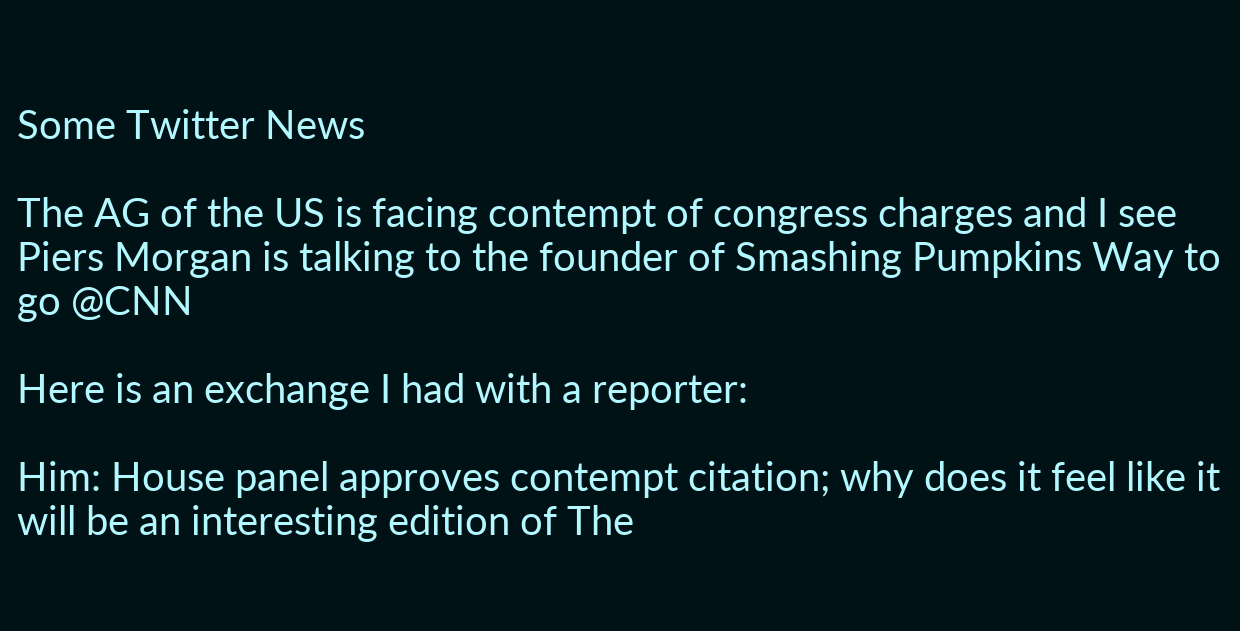Some Twitter News

The AG of the US is facing contempt of congress charges and I see Piers Morgan is talking to the founder of Smashing Pumpkins Way to go @CNN

Here is an exchange I had with a reporter:

Him: House panel approves contempt citation; why does it feel like it will be an interesting edition of The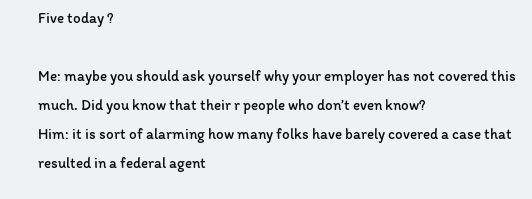Five today ?

Me: maybe you should ask yourself why your employer has not covered this much. Did you know that their r people who don’t even know?
Him: it is sort of alarming how many folks have barely covered a case that resulted in a federal agent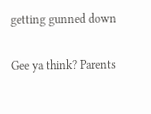getting gunned down

Gee ya think? Parents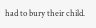had to bury their child.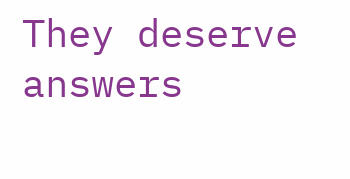They deserve answers